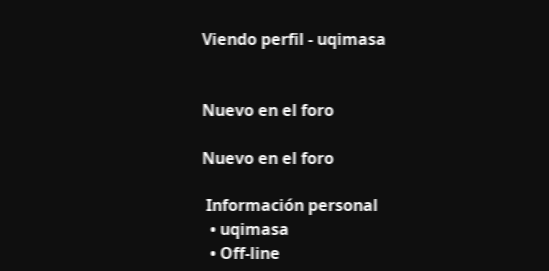Viendo perfil - uqimasa


Nuevo en el foro

Nuevo en el foro

 Información personal
  • uqimasa
  • Off-line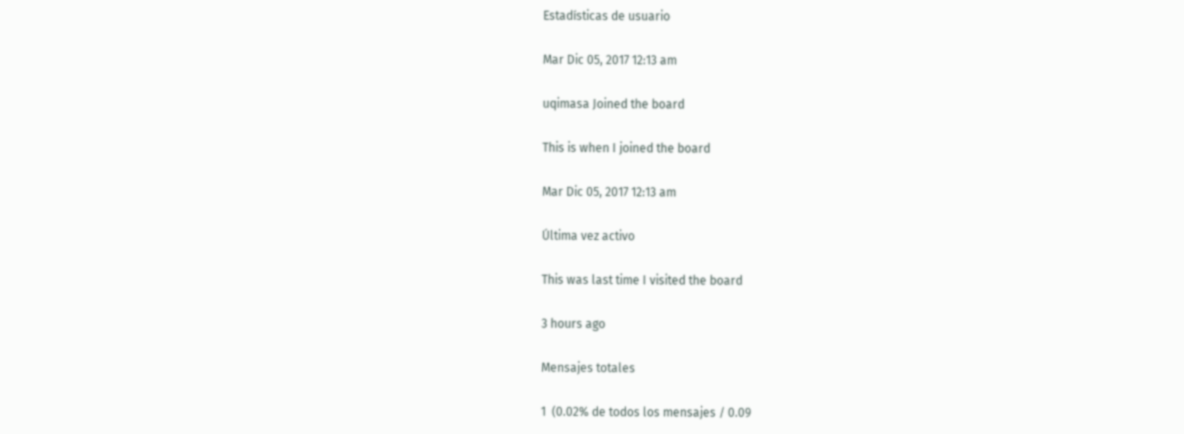Estadísticas de usuario

Mar Dic 05, 2017 12:13 am

uqimasa Joined the board

This is when I joined the board

Mar Dic 05, 2017 12:13 am

Última vez activo

This was last time I visited the board

3 hours ago

Mensajes totales

1  (0.02% de todos los mensajes / 0.09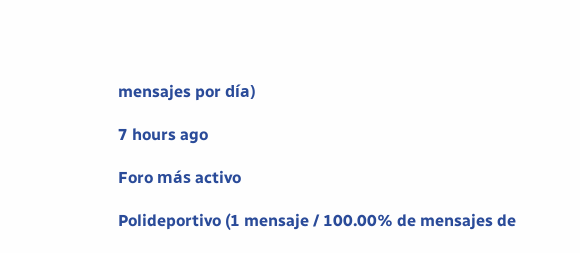mensajes por día)

7 hours ago

Foro más activo

Polideportivo (1 mensaje / 100.00% de mensajes de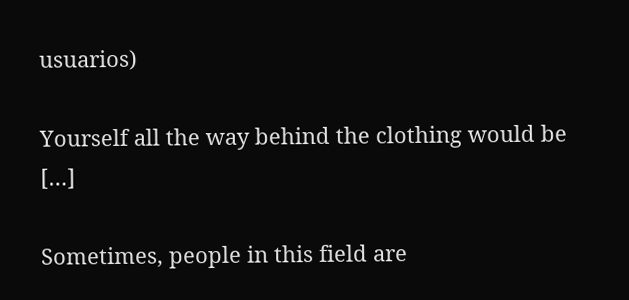usuarios)

Yourself all the way behind the clothing would be […]

Sometimes, people in this field are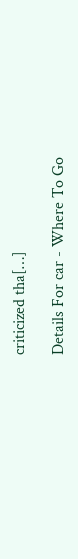criticized tha[…]

Details For car - Where To Go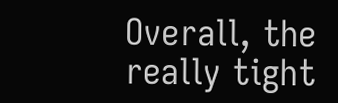Overall, the really tight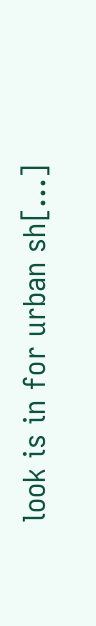look is in for urban sh[…]